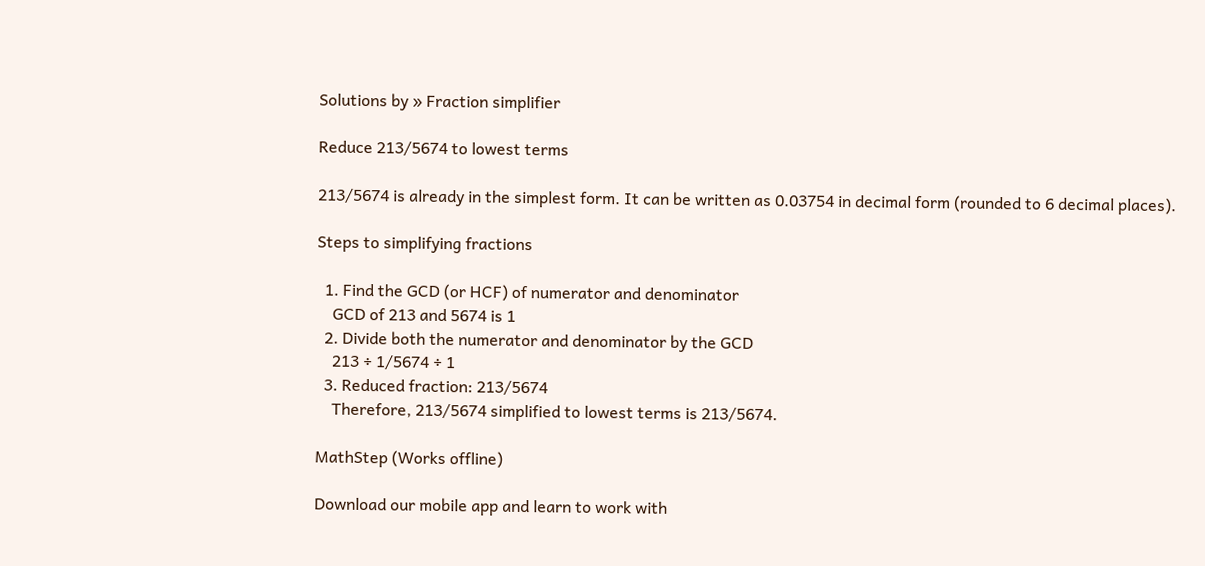Solutions by » Fraction simplifier

Reduce 213/5674 to lowest terms

213/5674 is already in the simplest form. It can be written as 0.03754 in decimal form (rounded to 6 decimal places).

Steps to simplifying fractions

  1. Find the GCD (or HCF) of numerator and denominator
    GCD of 213 and 5674 is 1
  2. Divide both the numerator and denominator by the GCD
    213 ÷ 1/5674 ÷ 1
  3. Reduced fraction: 213/5674
    Therefore, 213/5674 simplified to lowest terms is 213/5674.

MathStep (Works offline)

Download our mobile app and learn to work with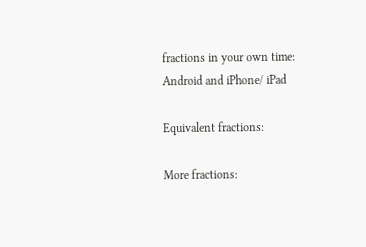fractions in your own time:
Android and iPhone/ iPad

Equivalent fractions:

More fractions: